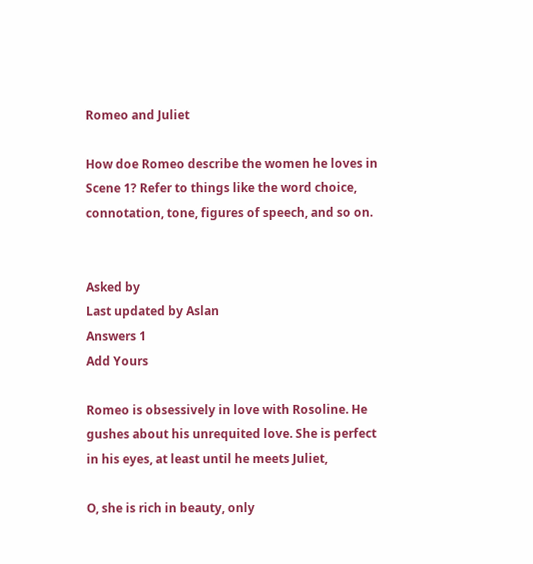Romeo and Juliet

How doe Romeo describe the women he loves in Scene 1? Refer to things like the word choice, connotation, tone, figures of speech, and so on.


Asked by
Last updated by Aslan
Answers 1
Add Yours

Romeo is obsessively in love with Rosoline. He gushes about his unrequited love. She is perfect in his eyes, at least until he meets Juliet,

O, she is rich in beauty, only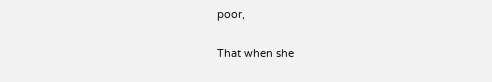poor,

That when she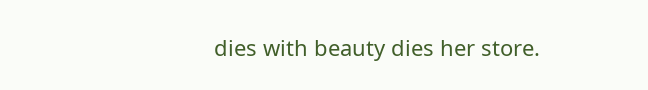dies with beauty dies her store.